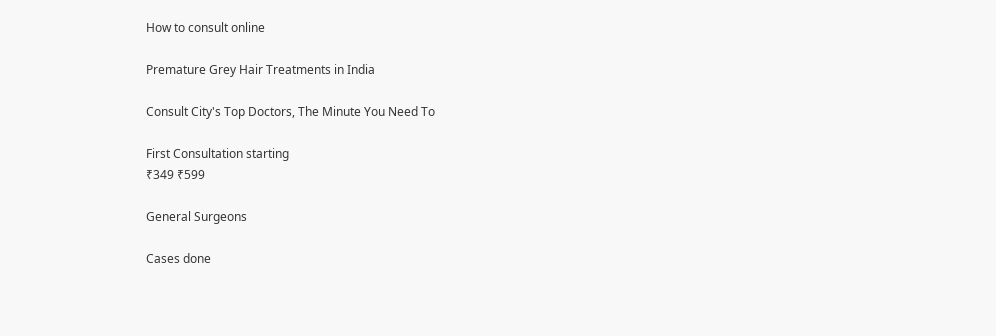How to consult online

Premature Grey Hair Treatments in India

Consult City's Top Doctors, The Minute You Need To

First Consultation starting
₹349 ₹599

General Surgeons

Cases done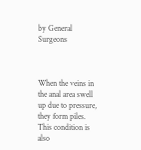by General Surgeons



When the veins in the anal area swell up due to pressure, they form piles. This condition is also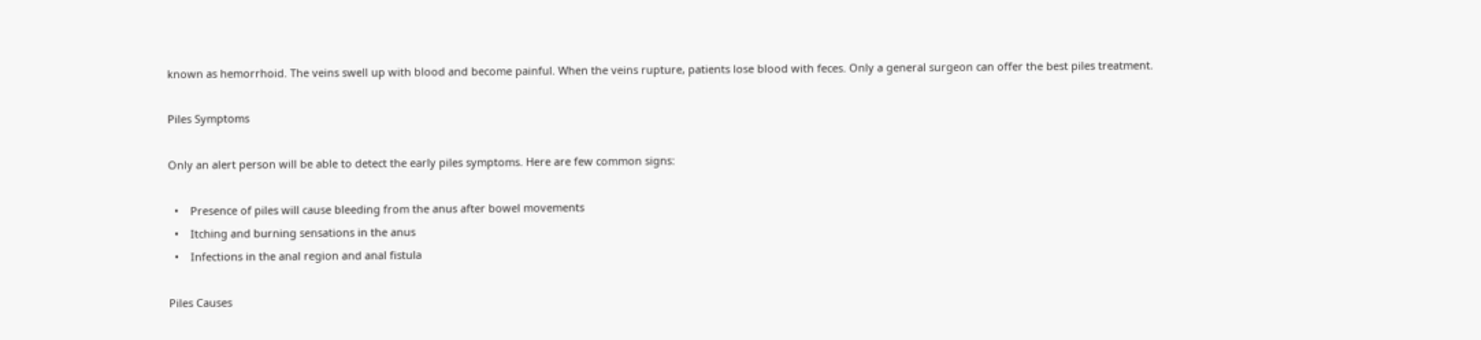known as hemorrhoid. The veins swell up with blood and become painful. When the veins rupture, patients lose blood with feces. Only a general surgeon can offer the best piles treatment.

Piles Symptoms

Only an alert person will be able to detect the early piles symptoms. Here are few common signs:

  •    Presence of piles will cause bleeding from the anus after bowel movements
  •    Itching and burning sensations in the anus
  •    Infections in the anal region and anal fistula

Piles Causes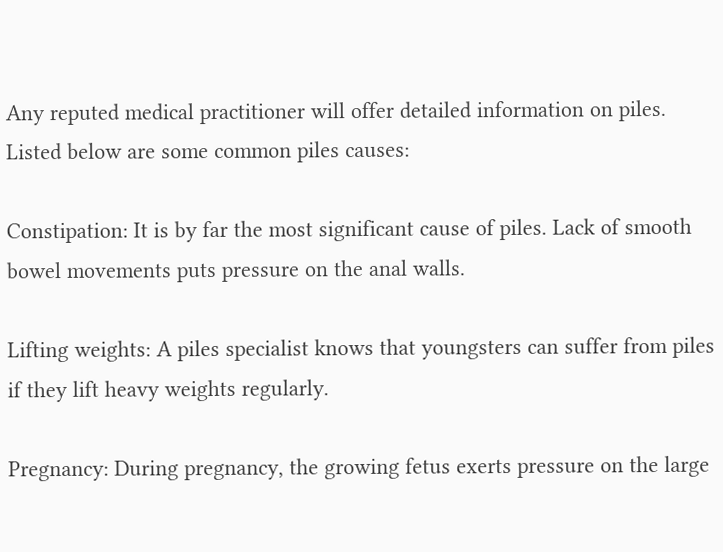Any reputed medical practitioner will offer detailed information on piles. Listed below are some common piles causes:

Constipation: It is by far the most significant cause of piles. Lack of smooth bowel movements puts pressure on the anal walls.

Lifting weights: A piles specialist knows that youngsters can suffer from piles if they lift heavy weights regularly.

Pregnancy: During pregnancy, the growing fetus exerts pressure on the large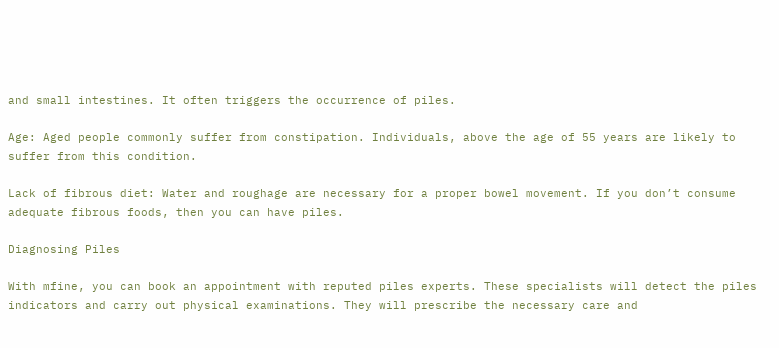and small intestines. It often triggers the occurrence of piles.

Age: Aged people commonly suffer from constipation. Individuals, above the age of 55 years are likely to suffer from this condition.

Lack of fibrous diet: Water and roughage are necessary for a proper bowel movement. If you don’t consume adequate fibrous foods, then you can have piles.

Diagnosing Piles

With mfine, you can book an appointment with reputed piles experts. These specialists will detect the piles indicators and carry out physical examinations. They will prescribe the necessary care and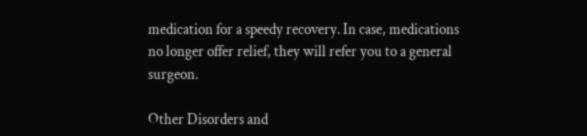medication for a speedy recovery. In case, medications no longer offer relief, they will refer you to a general surgeon.

Other Disorders and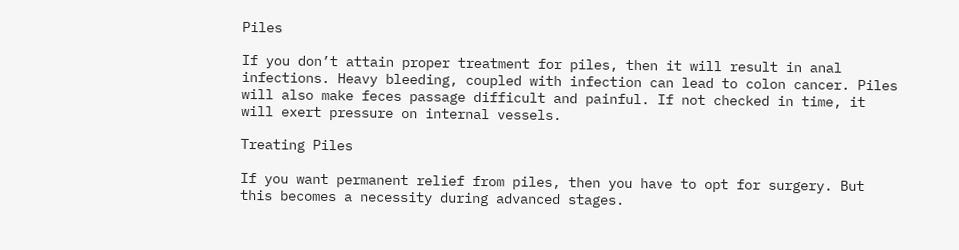Piles

If you don’t attain proper treatment for piles, then it will result in anal infections. Heavy bleeding, coupled with infection can lead to colon cancer. Piles will also make feces passage difficult and painful. If not checked in time, it will exert pressure on internal vessels.

Treating Piles

If you want permanent relief from piles, then you have to opt for surgery. But this becomes a necessity during advanced stages.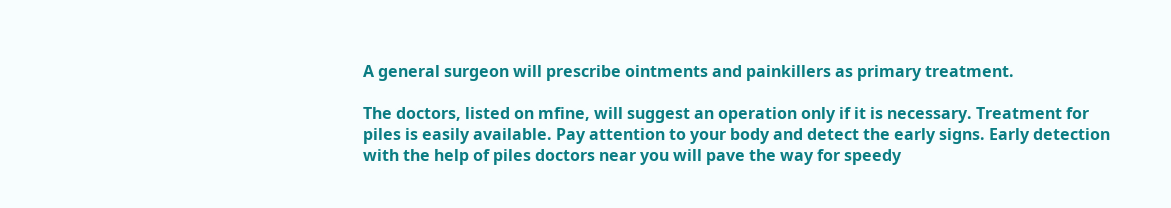A general surgeon will prescribe ointments and painkillers as primary treatment.

The doctors, listed on mfine, will suggest an operation only if it is necessary. Treatment for piles is easily available. Pay attention to your body and detect the early signs. Early detection with the help of piles doctors near you will pave the way for speedy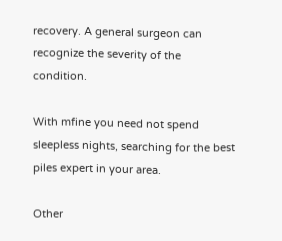recovery. A general surgeon can recognize the severity of the condition.

With mfine you need not spend sleepless nights, searching for the best piles expert in your area.

Other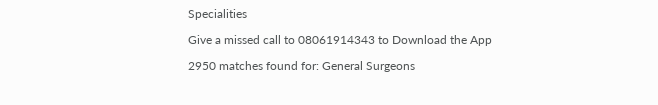Specialities

Give a missed call to 08061914343 to Download the App

2950 matches found for: General Surgeons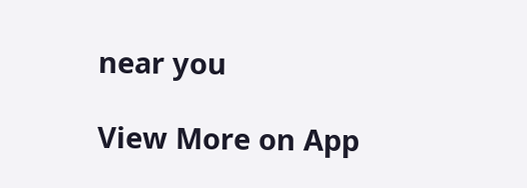near you

View More on App